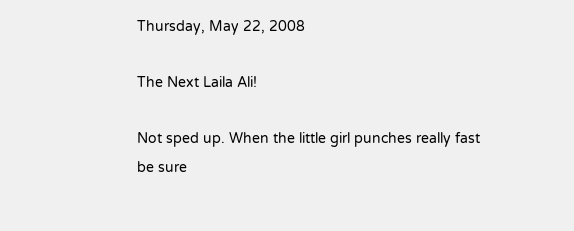Thursday, May 22, 2008

The Next Laila Ali!

Not sped up. When the little girl punches really fast be sure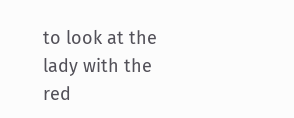to look at the lady with the red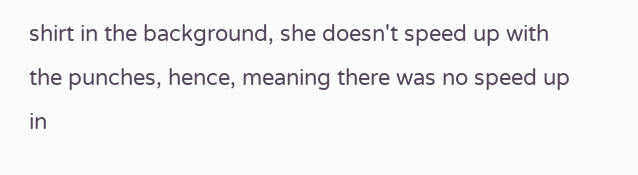shirt in the background, she doesn't speed up with the punches, hence, meaning there was no speed up in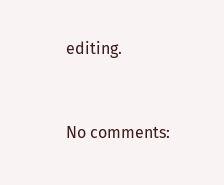editing.


No comments: